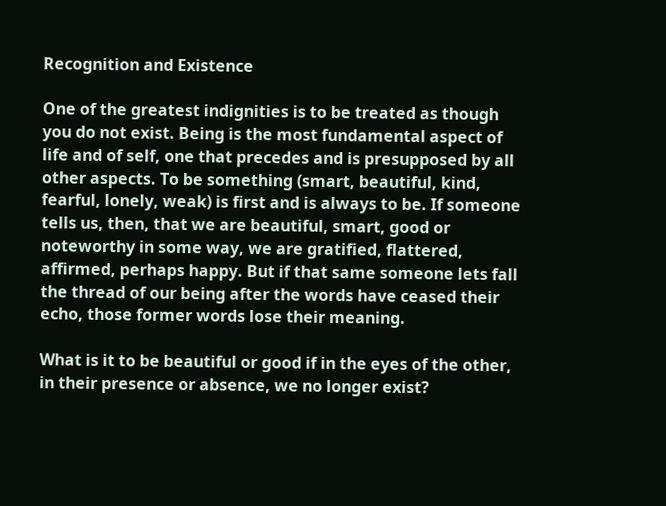Recognition and Existence

One of the greatest indignities is to be treated as though you do not exist. Being is the most fundamental aspect of life and of self, one that precedes and is presupposed by all other aspects. To be something (smart, beautiful, kind, fearful, lonely, weak) is first and is always to be. If someone tells us, then, that we are beautiful, smart, good or noteworthy in some way, we are gratified, flattered, affirmed, perhaps happy. But if that same someone lets fall the thread of our being after the words have ceased their echo, those former words lose their meaning.

What is it to be beautiful or good if in the eyes of the other, in their presence or absence, we no longer exist?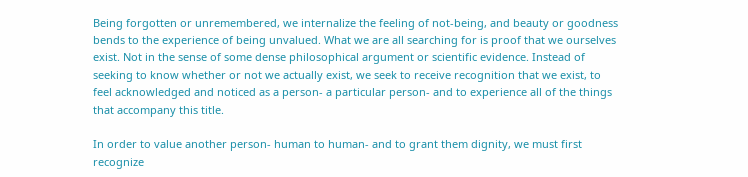Being forgotten or unremembered, we internalize the feeling of not-being, and beauty or goodness bends to the experience of being unvalued. What we are all searching for is proof that we ourselves exist. Not in the sense of some dense philosophical argument or scientific evidence. Instead of seeking to know whether or not we actually exist, we seek to receive recognition that we exist, to feel acknowledged and noticed as a person- a particular person- and to experience all of the things that accompany this title.

In order to value another person- human to human- and to grant them dignity, we must first recognize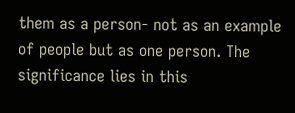them as a person- not as an example of people but as one person. The significance lies in this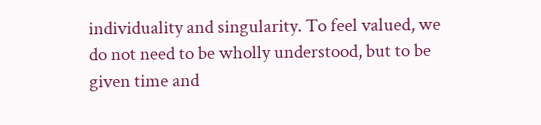individuality and singularity. To feel valued, we do not need to be wholly understood, but to be given time and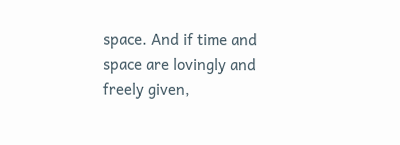space. And if time and space are lovingly and freely given,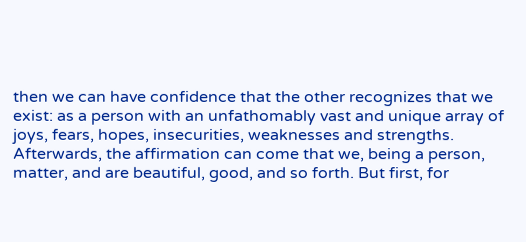then we can have confidence that the other recognizes that we exist: as a person with an unfathomably vast and unique array of joys, fears, hopes, insecurities, weaknesses and strengths. Afterwards, the affirmation can come that we, being a person, matter, and are beautiful, good, and so forth. But first, for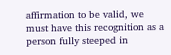affirmation to be valid, we must have this recognition as a person fully steeped in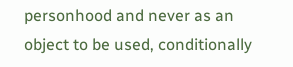personhood and never as an object to be used, conditionally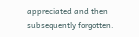appreciated and then subsequently forgotten.